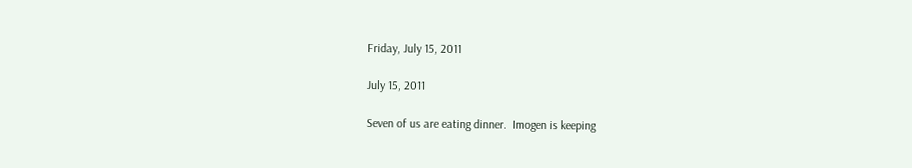Friday, July 15, 2011

July 15, 2011

Seven of us are eating dinner.  Imogen is keeping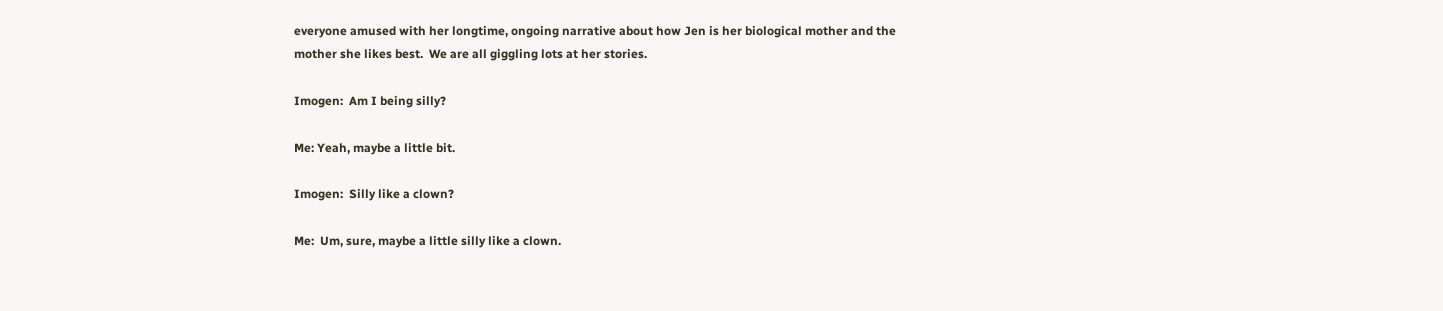everyone amused with her longtime, ongoing narrative about how Jen is her biological mother and the mother she likes best.  We are all giggling lots at her stories.

Imogen:  Am I being silly?

Me: Yeah, maybe a little bit.

Imogen:  Silly like a clown?

Me:  Um, sure, maybe a little silly like a clown.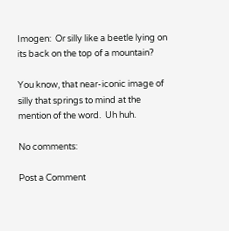Imogen:  Or silly like a beetle lying on its back on the top of a mountain?

You know, that near-iconic image of silly that springs to mind at the mention of the word.  Uh huh.

No comments:

Post a Comment